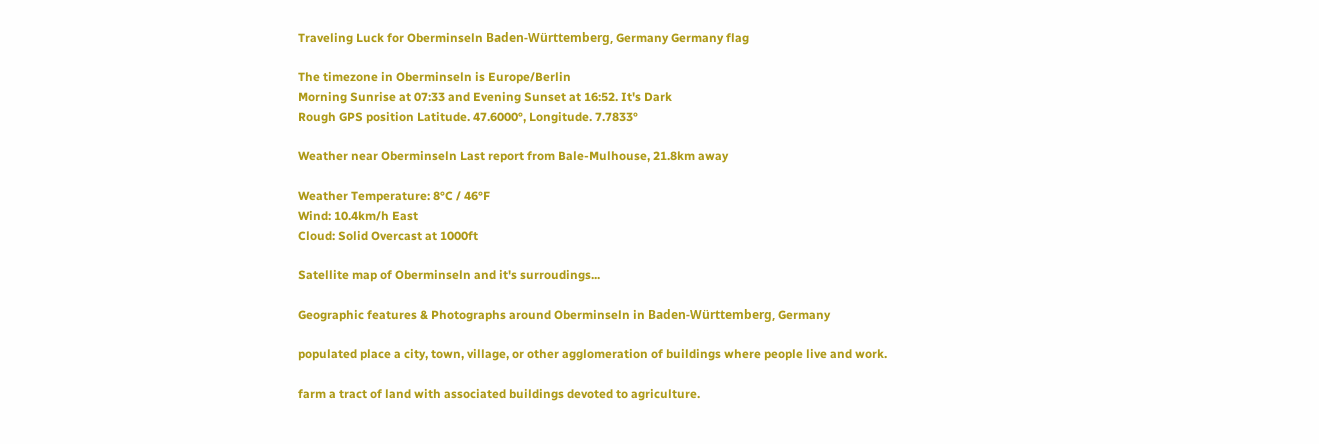Traveling Luck for Oberminseln Baden-Württemberg, Germany Germany flag

The timezone in Oberminseln is Europe/Berlin
Morning Sunrise at 07:33 and Evening Sunset at 16:52. It's Dark
Rough GPS position Latitude. 47.6000°, Longitude. 7.7833°

Weather near Oberminseln Last report from Bale-Mulhouse, 21.8km away

Weather Temperature: 8°C / 46°F
Wind: 10.4km/h East
Cloud: Solid Overcast at 1000ft

Satellite map of Oberminseln and it's surroudings...

Geographic features & Photographs around Oberminseln in Baden-Württemberg, Germany

populated place a city, town, village, or other agglomeration of buildings where people live and work.

farm a tract of land with associated buildings devoted to agriculture.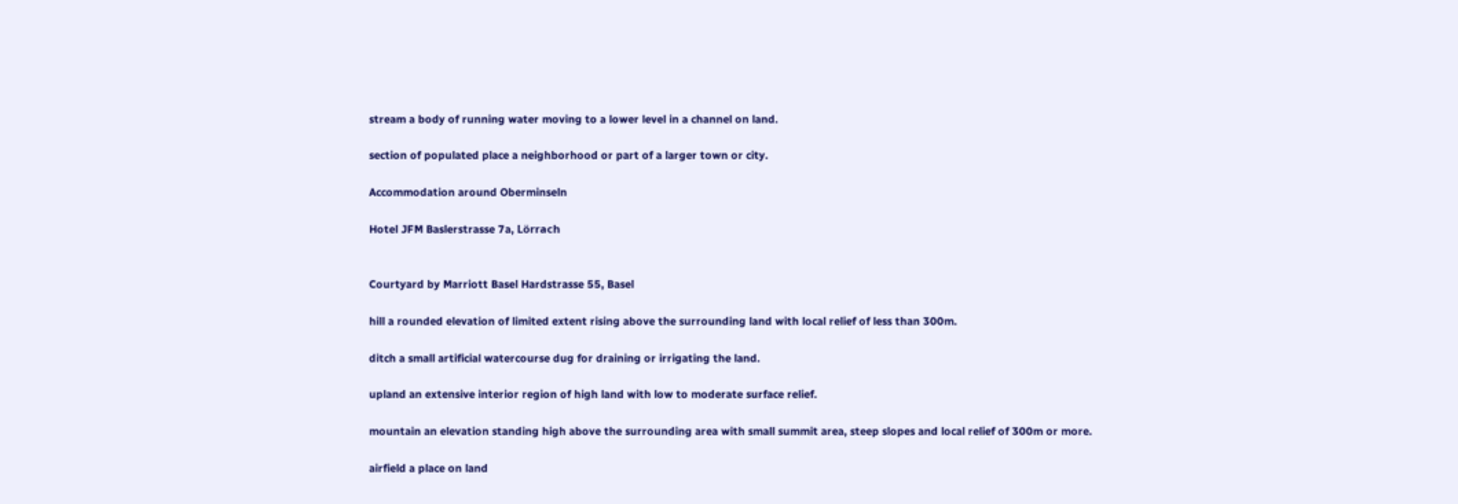stream a body of running water moving to a lower level in a channel on land.

section of populated place a neighborhood or part of a larger town or city.

Accommodation around Oberminseln

Hotel JFM Baslerstrasse 7a, Lörrach


Courtyard by Marriott Basel Hardstrasse 55, Basel

hill a rounded elevation of limited extent rising above the surrounding land with local relief of less than 300m.

ditch a small artificial watercourse dug for draining or irrigating the land.

upland an extensive interior region of high land with low to moderate surface relief.

mountain an elevation standing high above the surrounding area with small summit area, steep slopes and local relief of 300m or more.

airfield a place on land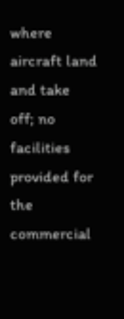where aircraft land and take off; no facilities provided for the commercial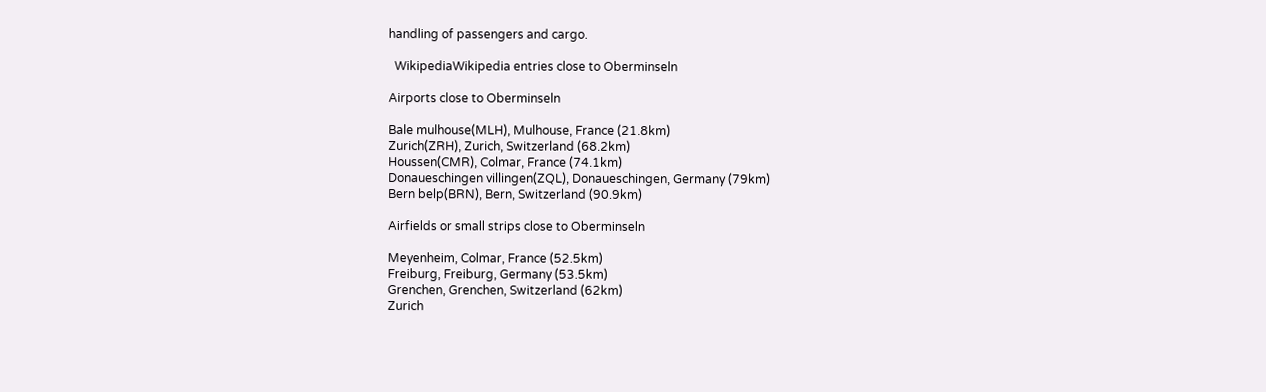handling of passengers and cargo.

  WikipediaWikipedia entries close to Oberminseln

Airports close to Oberminseln

Bale mulhouse(MLH), Mulhouse, France (21.8km)
Zurich(ZRH), Zurich, Switzerland (68.2km)
Houssen(CMR), Colmar, France (74.1km)
Donaueschingen villingen(ZQL), Donaueschingen, Germany (79km)
Bern belp(BRN), Bern, Switzerland (90.9km)

Airfields or small strips close to Oberminseln

Meyenheim, Colmar, France (52.5km)
Freiburg, Freiburg, Germany (53.5km)
Grenchen, Grenchen, Switzerland (62km)
Zurich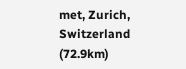met, Zurich, Switzerland (72.9km)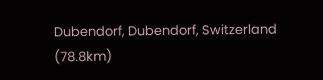Dubendorf, Dubendorf, Switzerland (78.8km)